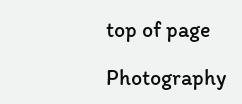top of page

Photography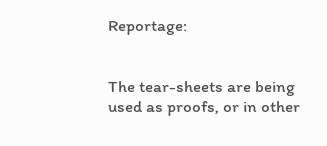Reportage:


The tear-sheets are being used as proofs, or in other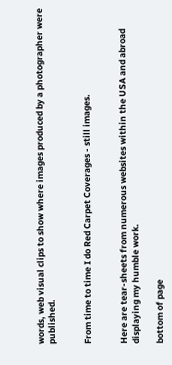words, web visual clips to show where images produced by a photographer were published.


From time to time I do Red Carpet Coverages - still images.


Here are tear-sheets from numerous websites within the USA and abroad displaying my humble work.

bottom of page